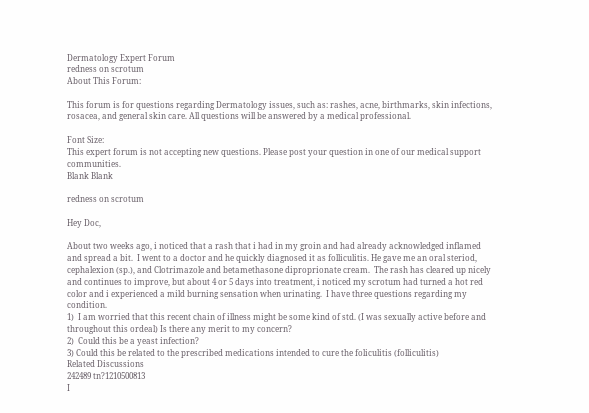Dermatology Expert Forum
redness on scrotum
About This Forum:

This forum is for questions regarding Dermatology issues, such as: rashes, acne, birthmarks, skin infections, rosacea, and general skin care. All questions will be answered by a medical professional.

Font Size:
This expert forum is not accepting new questions. Please post your question in one of our medical support communities.
Blank Blank

redness on scrotum

Hey Doc,

About two weeks ago, i noticed that a rash that i had in my groin and had already acknowledged inflamed and spread a bit.  I went to a doctor and he quickly diagnosed it as folliculitis. He gave me an oral steriod, cephalexion (sp.), and Clotrimazole and betamethasone diproprionate cream.  The rash has cleared up nicely and continues to improve, but about 4 or 5 days into treatment, i noticed my scrotum had turned a hot red color and i experienced a mild burning sensation when urinating.  I have three questions regarding my condition.
1)  I am worried that this recent chain of illness might be some kind of std. (I was sexually active before and throughout this ordeal) Is there any merit to my concern?
2)  Could this be a yeast infection?
3) Could this be related to the prescribed medications intended to cure the foliculitis (folliculitis)
Related Discussions
242489 tn?1210500813
I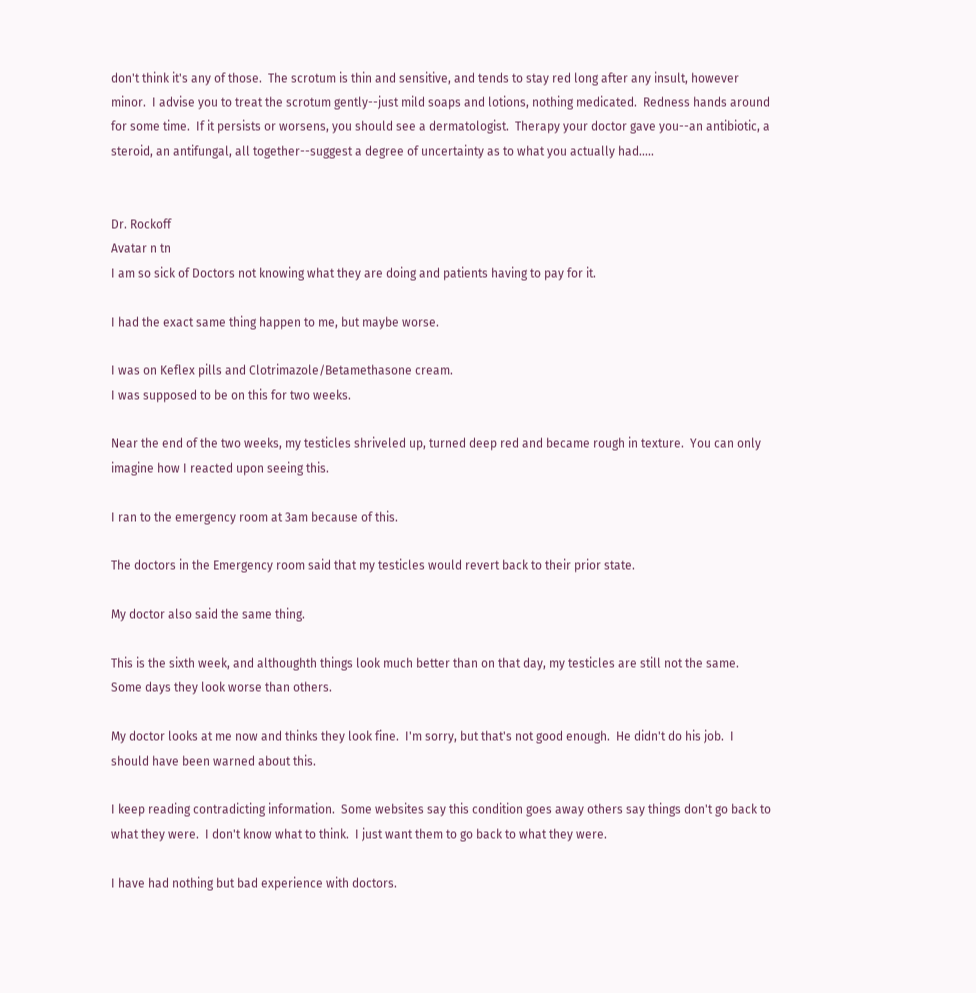don't think it's any of those.  The scrotum is thin and sensitive, and tends to stay red long after any insult, however minor.  I advise you to treat the scrotum gently--just mild soaps and lotions, nothing medicated.  Redness hands around for some time.  If it persists or worsens, you should see a dermatologist.  Therapy your doctor gave you--an antibiotic, a steroid, an antifungal, all together--suggest a degree of uncertainty as to what you actually had.....


Dr. Rockoff
Avatar n tn
I am so sick of Doctors not knowing what they are doing and patients having to pay for it.

I had the exact same thing happen to me, but maybe worse.

I was on Keflex pills and Clotrimazole/Betamethasone cream.
I was supposed to be on this for two weeks.

Near the end of the two weeks, my testicles shriveled up, turned deep red and became rough in texture.  You can only imagine how I reacted upon seeing this.

I ran to the emergency room at 3am because of this.

The doctors in the Emergency room said that my testicles would revert back to their prior state.

My doctor also said the same thing.

This is the sixth week, and althoughth things look much better than on that day, my testicles are still not the same.  Some days they look worse than others.

My doctor looks at me now and thinks they look fine.  I'm sorry, but that's not good enough.  He didn't do his job.  I should have been warned about this.

I keep reading contradicting information.  Some websites say this condition goes away others say things don't go back to what they were.  I don't know what to think.  I just want them to go back to what they were.

I have had nothing but bad experience with doctors.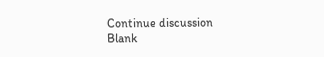Continue discussion Blank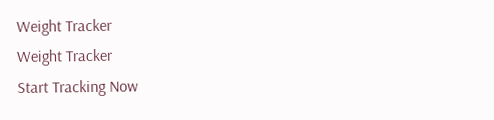Weight Tracker
Weight Tracker
Start Tracking Now